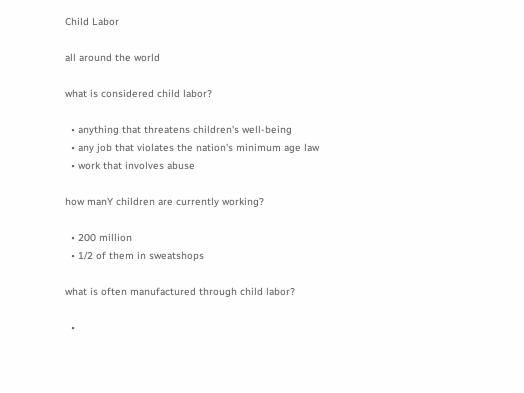Child Labor

all around the world

what is considered child labor?

  • anything that threatens children's well-being
  • any job that violates the nation's minimum age law
  • work that involves abuse

how manY children are currently working?

  • 200 million
  • 1/2 of them in sweatshops

what is often manufactured through child labor?

  •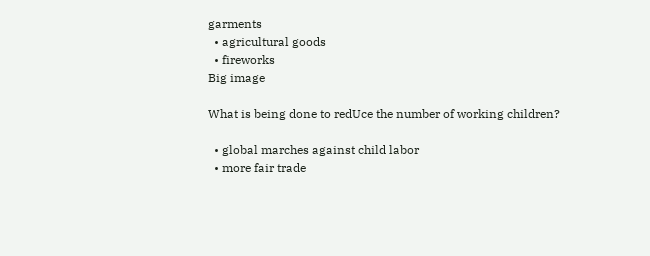garments
  • agricultural goods
  • fireworks
Big image

What is being done to redUce the number of working children?

  • global marches against child labor
  • more fair trade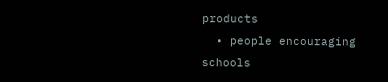products
  • people encouraging schools